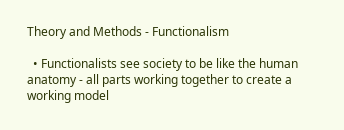Theory and Methods - Functionalism

  • Functionalists see society to be like the human anatomy - all parts working together to create a working model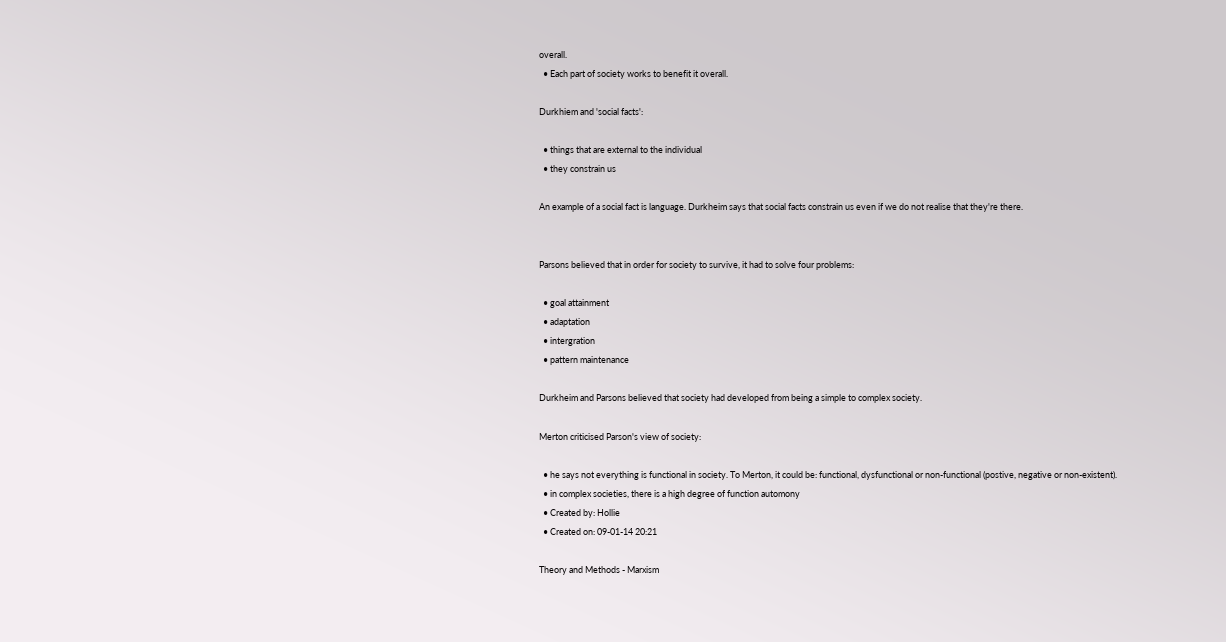overall.
  • Each part of society works to benefit it overall.

Durkhiem and 'social facts':

  • things that are external to the individual
  • they constrain us

An example of a social fact is language. Durkheim says that social facts constrain us even if we do not realise that they're there.


Parsons believed that in order for society to survive, it had to solve four problems:

  • goal attainment
  • adaptation
  • intergration
  • pattern maintenance

Durkheim and Parsons believed that society had developed from being a simple to complex society.

Merton criticised Parson's view of society:

  • he says not everything is functional in society. To Merton, it could be: functional, dysfunctional or non-functional (postive, negative or non-existent).
  • in complex societies, there is a high degree of function automony
  • Created by: Hollie
  • Created on: 09-01-14 20:21

Theory and Methods - Marxism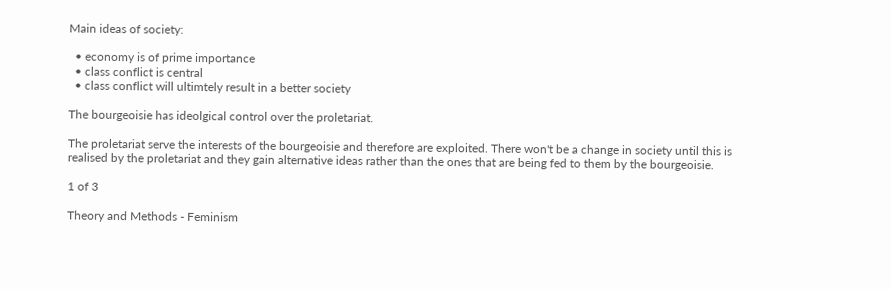Main ideas of society:

  • economy is of prime importance
  • class conflict is central
  • class conflict will ultimtely result in a better society

The bourgeoisie has ideolgical control over the proletariat.

The proletariat serve the interests of the bourgeoisie and therefore are exploited. There won't be a change in society until this is realised by the proletariat and they gain alternative ideas rather than the ones that are being fed to them by the bourgeoisie.

1 of 3

Theory and Methods - Feminism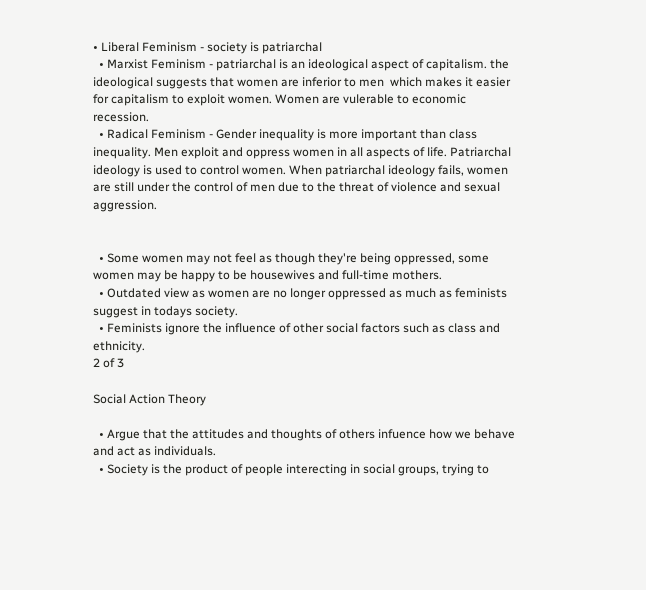• Liberal Feminism - society is patriarchal
  • Marxist Feminism - patriarchal is an ideological aspect of capitalism. the ideological suggests that women are inferior to men  which makes it easier for capitalism to exploit women. Women are vulerable to economic recession.
  • Radical Feminism - Gender inequality is more important than class inequality. Men exploit and oppress women in all aspects of life. Patriarchal ideology is used to control women. When patriarchal ideology fails, women are still under the control of men due to the threat of violence and sexual aggression.


  • Some women may not feel as though they're being oppressed, some women may be happy to be housewives and full-time mothers.
  • Outdated view as women are no longer oppressed as much as feminists suggest in todays society.
  • Feminists ignore the influence of other social factors such as class and ethnicity.
2 of 3

Social Action Theory

  • Argue that the attitudes and thoughts of others infuence how we behave and act as individuals.
  • Society is the product of people interecting in social groups, trying to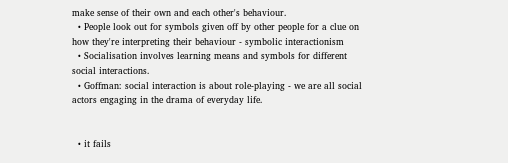make sense of their own and each other's behaviour.
  • People look out for symbols given off by other people for a clue on how they're interpreting their behaviour - symbolic interactionism
  • Socialisation involves learning means and symbols for different social interactions.
  • Goffman: social interaction is about role-playing - we are all social actors engaging in the drama of everyday life.


  • it fails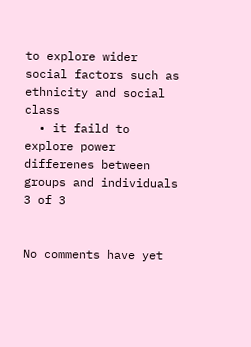to explore wider social factors such as ethnicity and social class
  • it faild to explore power differenes between groups and individuals
3 of 3


No comments have yet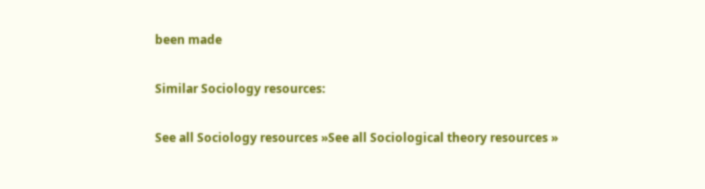been made

Similar Sociology resources:

See all Sociology resources »See all Sociological theory resources »